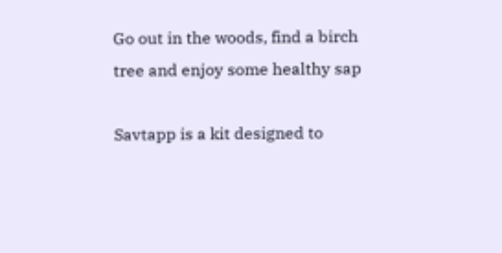Go out in the woods, find a birch tree and enjoy some healthy sap

Savtapp is a kit designed to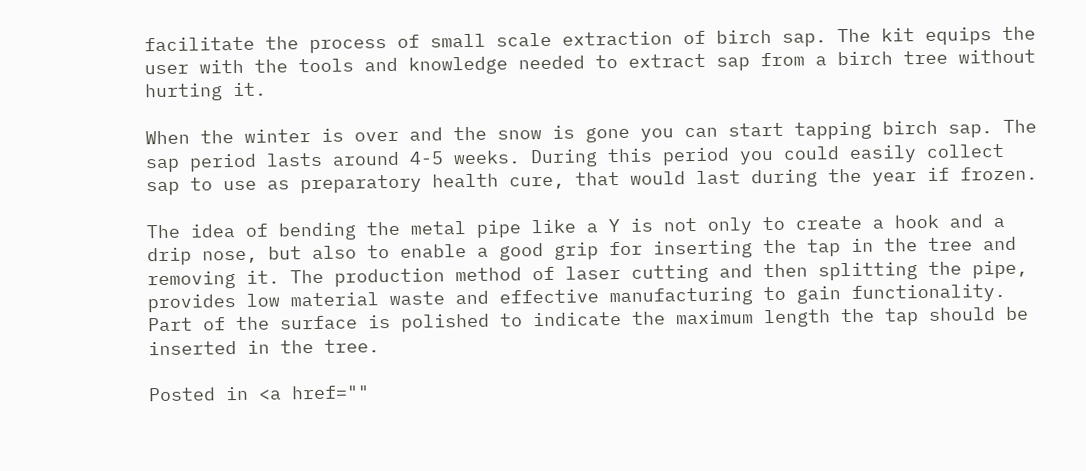facilitate the process of small scale extraction of birch sap. The kit equips the user with the tools and knowledge needed to extract sap from a birch tree without hurting it.

When the winter is over and the snow is gone you can start tapping birch sap. The sap period lasts around 4-5 weeks. During this period you could easily collect sap to use as preparatory health cure, that would last during the year if frozen.

The idea of bending the metal pipe like a Y is not only to create a hook and a drip nose, but also to enable a good grip for inserting the tap in the tree and removing it. The production method of laser cutting and then splitting the pipe, provides low material waste and effective manufacturing to gain functionality. Part of the surface is polished to indicate the maximum length the tap should be inserted in the tree.

Posted in <a href=""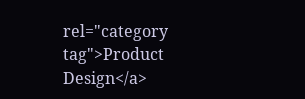rel="category tag">Product Design</a>